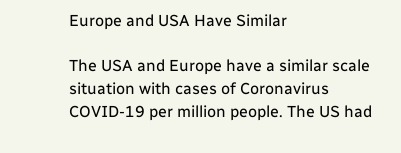Europe and USA Have Similar

The USA and Europe have a similar scale situation with cases of Coronavirus COVID-19 per million people. The US had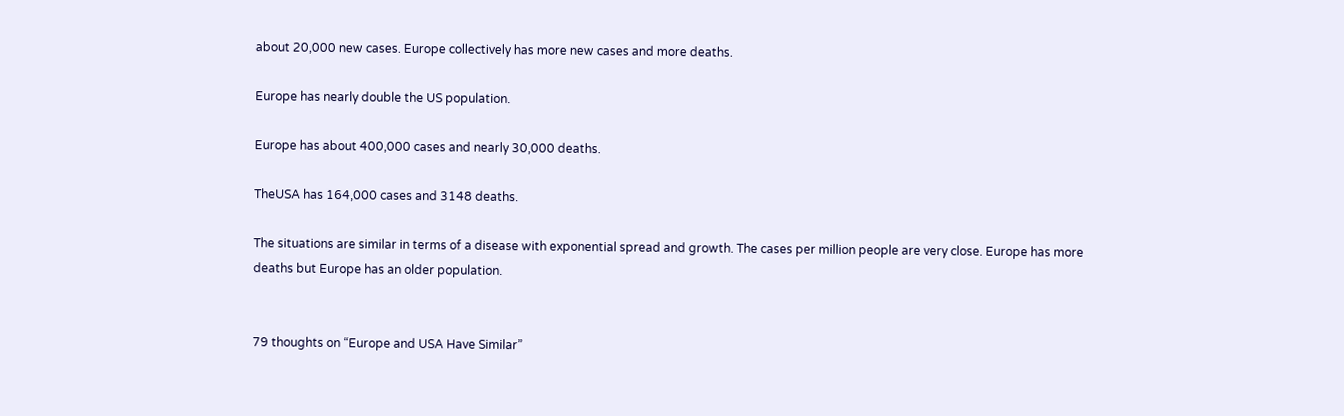about 20,000 new cases. Europe collectively has more new cases and more deaths.

Europe has nearly double the US population.

Europe has about 400,000 cases and nearly 30,000 deaths.

TheUSA has 164,000 cases and 3148 deaths.

The situations are similar in terms of a disease with exponential spread and growth. The cases per million people are very close. Europe has more deaths but Europe has an older population.


79 thoughts on “Europe and USA Have Similar”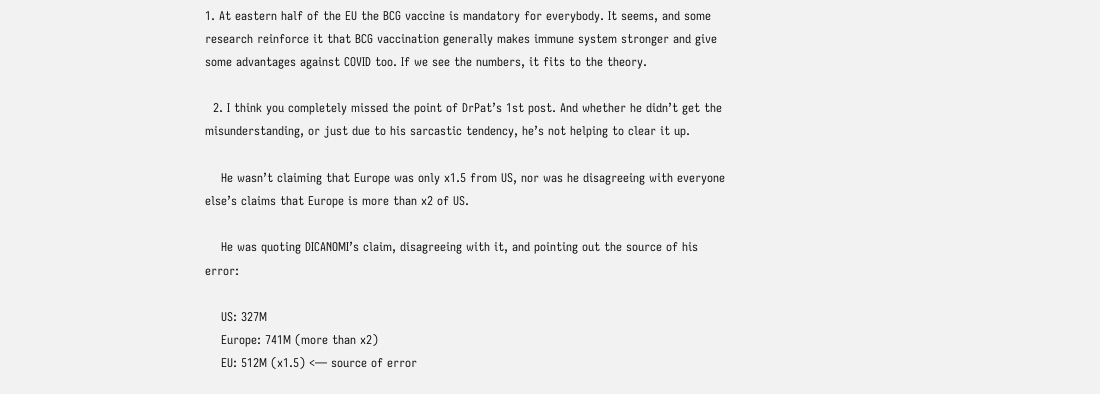1. At eastern half of the EU the BCG vaccine is mandatory for everybody. It seems, and some research reinforce it that BCG vaccination generally makes immune system stronger and give some advantages against COVID too. If we see the numbers, it fits to the theory.

  2. I think you completely missed the point of DrPat’s 1st post. And whether he didn’t get the misunderstanding, or just due to his sarcastic tendency, he’s not helping to clear it up.

    He wasn’t claiming that Europe was only x1.5 from US, nor was he disagreeing with everyone else’s claims that Europe is more than x2 of US.

    He was quoting DICANOMI’s claim, disagreeing with it, and pointing out the source of his error:

    US: 327M
    Europe: 741M (more than x2)
    EU: 512M (x1.5) <— source of error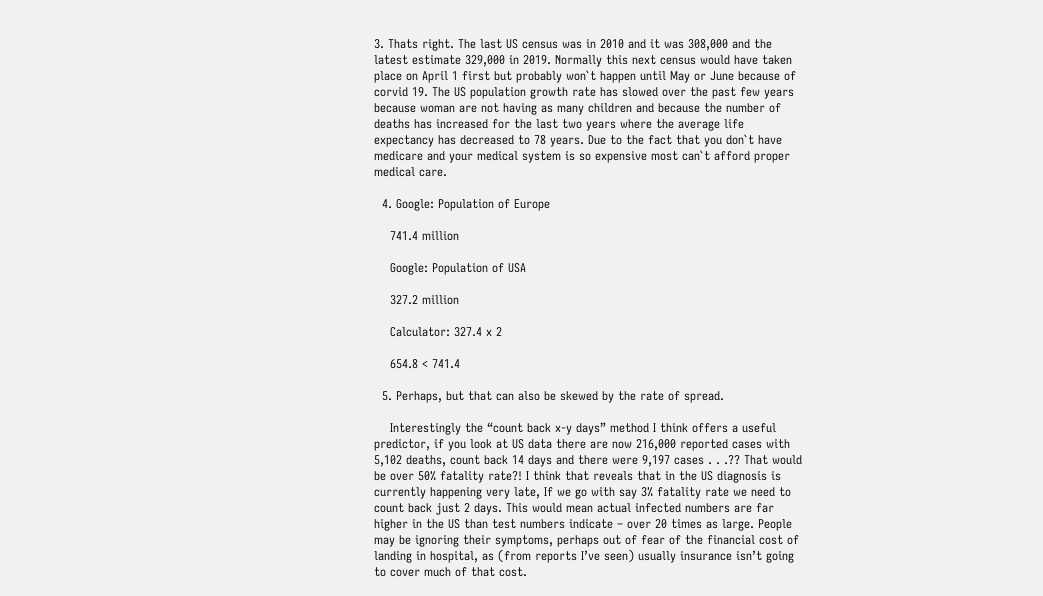3. Thats right. The last US census was in 2010 and it was 308,000 and the latest estimate 329,000 in 2019. Normally this next census would have taken place on April 1 first but probably won`t happen until May or June because of corvid 19. The US population growth rate has slowed over the past few years because woman are not having as many children and because the number of deaths has increased for the last two years where the average life expectancy has decreased to 78 years. Due to the fact that you don`t have medicare and your medical system is so expensive most can`t afford proper medical care.

  4. Google: Population of Europe

    741.4 million

    Google: Population of USA

    327.2 million

    Calculator: 327.4 x 2

    654.8 < 741.4

  5. Perhaps, but that can also be skewed by the rate of spread.

    Interestingly the “count back x-y days” method I think offers a useful predictor, if you look at US data there are now 216,000 reported cases with 5,102 deaths, count back 14 days and there were 9,197 cases . . .?? That would be over 50% fatality rate?! I think that reveals that in the US diagnosis is currently happening very late, If we go with say 3% fatality rate we need to count back just 2 days. This would mean actual infected numbers are far higher in the US than test numbers indicate – over 20 times as large. People may be ignoring their symptoms, perhaps out of fear of the financial cost of landing in hospital, as (from reports I’ve seen) usually insurance isn’t going to cover much of that cost.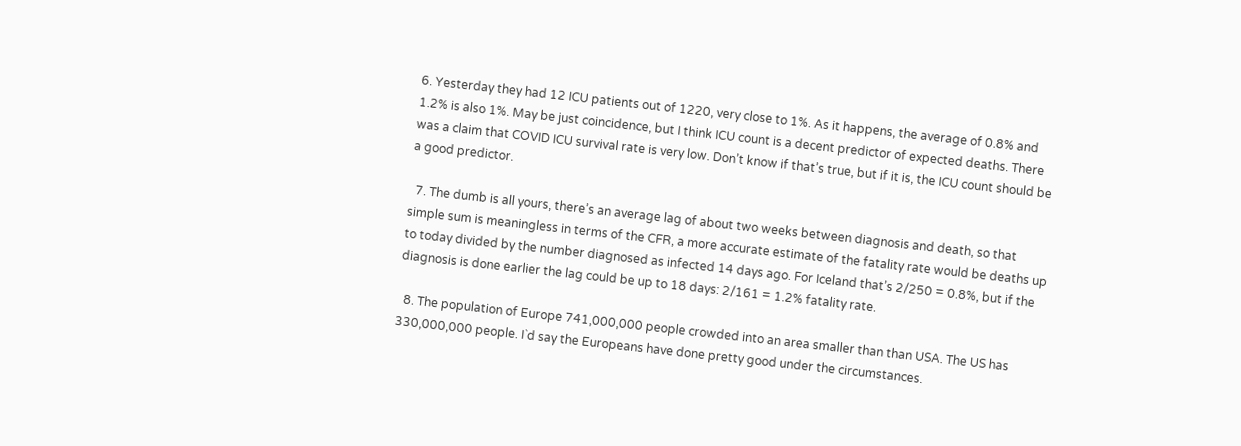6. Yesterday they had 12 ICU patients out of 1220, very close to 1%. As it happens, the average of 0.8% and 1.2% is also 1%. May be just coincidence, but I think ICU count is a decent predictor of expected deaths. There was a claim that COVID ICU survival rate is very low. Don’t know if that’s true, but if it is, the ICU count should be a good predictor.

  7. The dumb is all yours, there’s an average lag of about two weeks between diagnosis and death, so that simple sum is meaningless in terms of the CFR, a more accurate estimate of the fatality rate would be deaths up to today divided by the number diagnosed as infected 14 days ago. For Iceland that’s 2/250 = 0.8%, but if the diagnosis is done earlier the lag could be up to 18 days: 2/161 = 1.2% fatality rate.

  8. The population of Europe 741,000,000 people crowded into an area smaller than than USA. The US has 330,000,000 people. I`d say the Europeans have done pretty good under the circumstances.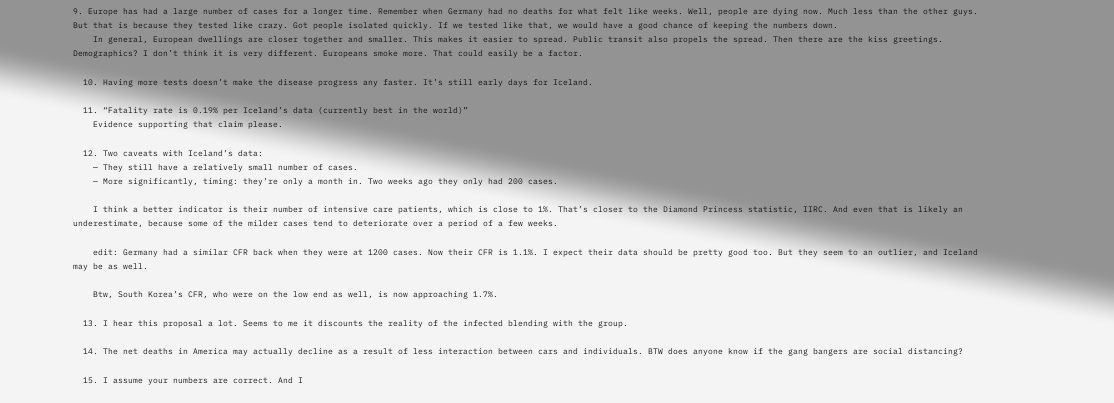9. Europe has had a large number of cases for a longer time. Remember when Germany had no deaths for what felt like weeks. Well, people are dying now. Much less than the other guys. But that is because they tested like crazy. Got people isolated quickly. If we tested like that, we would have a good chance of keeping the numbers down.
    In general, European dwellings are closer together and smaller. This makes it easier to spread. Public transit also propels the spread. Then there are the kiss greetings. Demographics? I don’t think it is very different. Europeans smoke more. That could easily be a factor.

  10. Having more tests doesn’t make the disease progress any faster. It’s still early days for Iceland.

  11. “Fatality rate is 0.19% per Iceland’s data (currently best in the world)”
    Evidence supporting that claim please.

  12. Two caveats with Iceland’s data:
    — They still have a relatively small number of cases.
    — More significantly, timing: they’re only a month in. Two weeks ago they only had 200 cases.

    I think a better indicator is their number of intensive care patients, which is close to 1%. That’s closer to the Diamond Princess statistic, IIRC. And even that is likely an underestimate, because some of the milder cases tend to deteriorate over a period of a few weeks.

    edit: Germany had a similar CFR back when they were at 1200 cases. Now their CFR is 1.1%. I expect their data should be pretty good too. But they seem to an outlier, and Iceland may be as well.

    Btw, South Korea’s CFR, who were on the low end as well, is now approaching 1.7%.

  13. I hear this proposal a lot. Seems to me it discounts the reality of the infected blending with the group.

  14. The net deaths in America may actually decline as a result of less interaction between cars and individuals. BTW does anyone know if the gang bangers are social distancing?

  15. I assume your numbers are correct. And I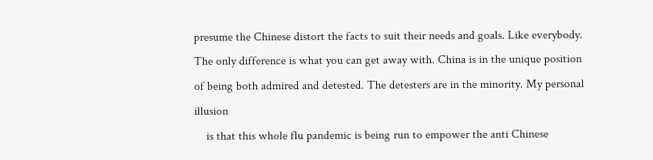presume the Chinese distort the facts to suit their needs and goals. Like everybody. The only difference is what you can get away with. China is in the unique position of being both admired and detested. The detesters are in the minority. My personal illusion
    is that this whole flu pandemic is being run to empower the anti Chinese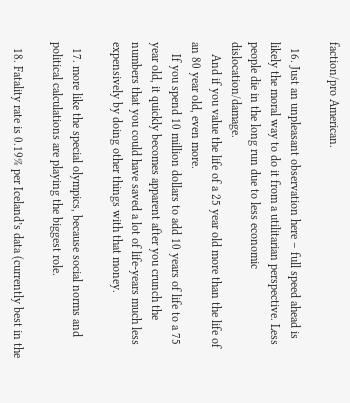faction/pro American.

  16. Just an unpleasant observation here – full speed ahead is likely the moral way to do it from a utilitarian perspective. Less people die in the long run due to less economic dislocation/damage.
    And if you value the life of a 25 year old more than the life of an 80 year old, even more.
    If you spend 10 million dollars to add 10 years of life to a 75 year old, it quickly becomes apparent after you crunch the numbers that you could have saved a lot of life-years much less expensively by doing other things with that money.

  17. more like the special olympics, because social norms and political calculations are playing the biggest role.

  18. Fatality rate is 0.19% per Iceland’s data (currently best in the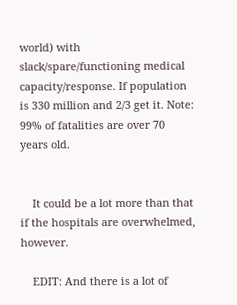world) with slack/spare/functioning medical capacity/response. If population is 330 million and 2/3 get it. Note: 99% of fatalities are over 70 years old.


    It could be a lot more than that if the hospitals are overwhelmed, however.

    EDIT: And there is a lot of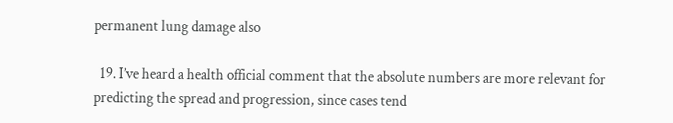permanent lung damage also

  19. I’ve heard a health official comment that the absolute numbers are more relevant for predicting the spread and progression, since cases tend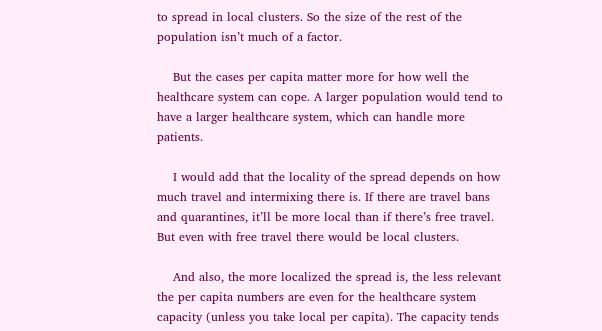to spread in local clusters. So the size of the rest of the population isn’t much of a factor.

    But the cases per capita matter more for how well the healthcare system can cope. A larger population would tend to have a larger healthcare system, which can handle more patients.

    I would add that the locality of the spread depends on how much travel and intermixing there is. If there are travel bans and quarantines, it’ll be more local than if there’s free travel. But even with free travel there would be local clusters.

    And also, the more localized the spread is, the less relevant the per capita numbers are even for the healthcare system capacity (unless you take local per capita). The capacity tends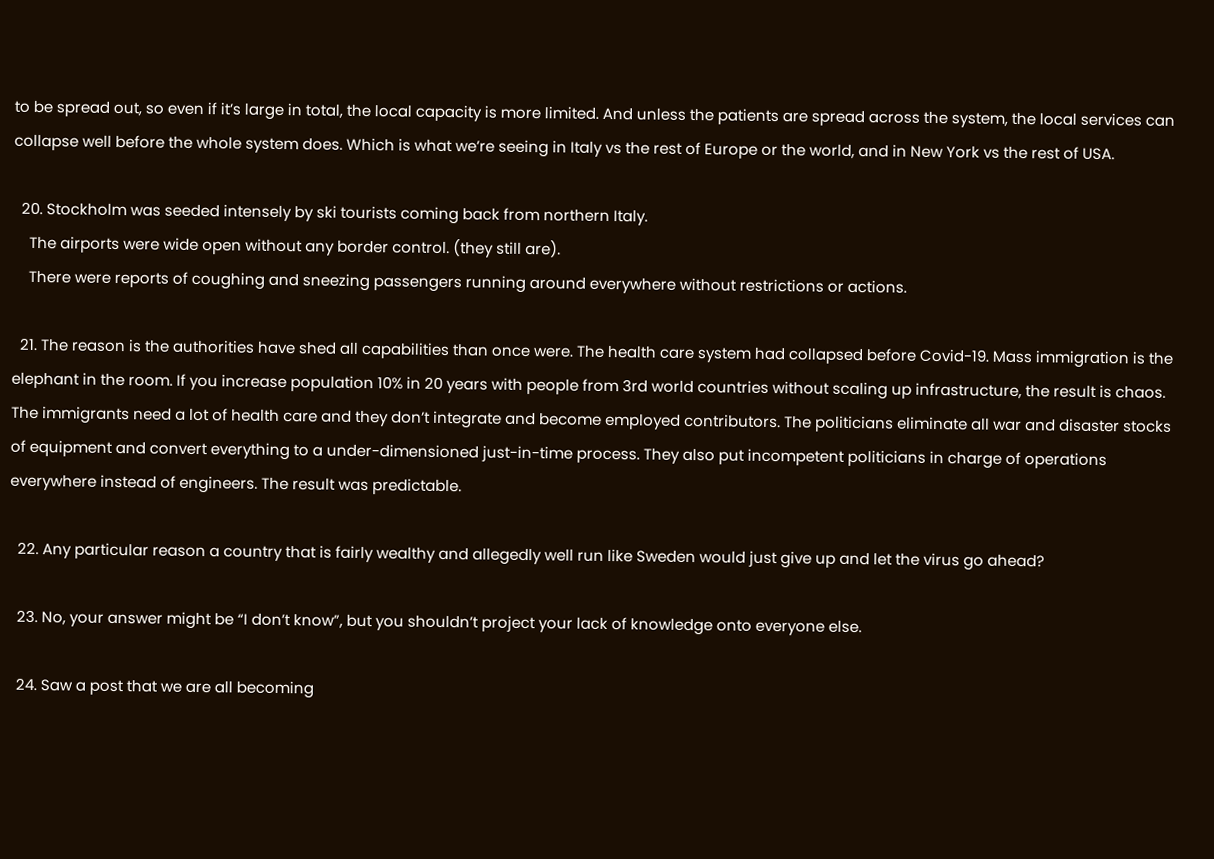to be spread out, so even if it’s large in total, the local capacity is more limited. And unless the patients are spread across the system, the local services can collapse well before the whole system does. Which is what we’re seeing in Italy vs the rest of Europe or the world, and in New York vs the rest of USA.

  20. Stockholm was seeded intensely by ski tourists coming back from northern Italy.
    The airports were wide open without any border control. (they still are).
    There were reports of coughing and sneezing passengers running around everywhere without restrictions or actions.

  21. The reason is the authorities have shed all capabilities than once were. The health care system had collapsed before Covid-19. Mass immigration is the elephant in the room. If you increase population 10% in 20 years with people from 3rd world countries without scaling up infrastructure, the result is chaos. The immigrants need a lot of health care and they don’t integrate and become employed contributors. The politicians eliminate all war and disaster stocks of equipment and convert everything to a under-dimensioned just-in-time process. They also put incompetent politicians in charge of operations everywhere instead of engineers. The result was predictable.

  22. Any particular reason a country that is fairly wealthy and allegedly well run like Sweden would just give up and let the virus go ahead?

  23. No, your answer might be “I don’t know”, but you shouldn’t project your lack of knowledge onto everyone else.

  24. Saw a post that we are all becoming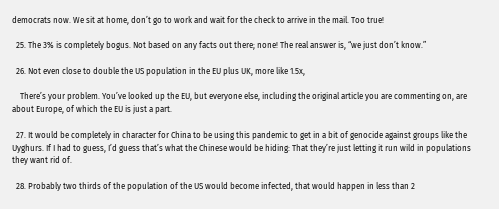democrats now. We sit at home, don’t go to work and wait for the check to arrive in the mail. Too true!

  25. The 3% is completely bogus. Not based on any facts out there; none! The real answer is, “we just don’t know.”

  26. Not even close to double the US population in the EU plus UK, more like 1.5x,

    There’s your problem. You’ve looked up the EU, but everyone else, including the original article you are commenting on, are about Europe, of which the EU is just a part.

  27. It would be completely in character for China to be using this pandemic to get in a bit of genocide against groups like the Uyghurs. If I had to guess, I’d guess that’s what the Chinese would be hiding: That they’re just letting it run wild in populations they want rid of.

  28. Probably two thirds of the population of the US would become infected, that would happen in less than 2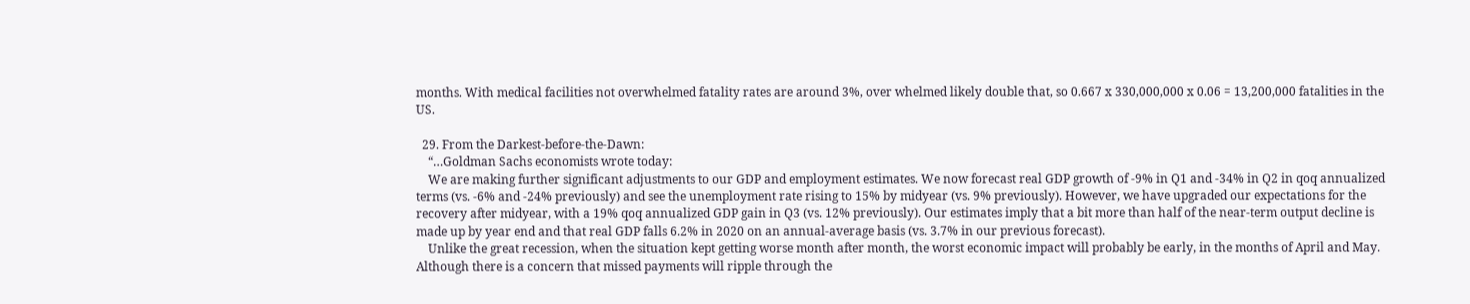months. With medical facilities not overwhelmed fatality rates are around 3%, over whelmed likely double that, so 0.667 x 330,000,000 x 0.06 = 13,200,000 fatalities in the US.

  29. From the Darkest-before-the-Dawn:
    “…Goldman Sachs economists wrote today:
    We are making further significant adjustments to our GDP and employment estimates. We now forecast real GDP growth of -9% in Q1 and -34% in Q2 in qoq annualized terms (vs. -6% and -24% previously) and see the unemployment rate rising to 15% by midyear (vs. 9% previously). However, we have upgraded our expectations for the recovery after midyear, with a 19% qoq annualized GDP gain in Q3 (vs. 12% previously). Our estimates imply that a bit more than half of the near-term output decline is made up by year end and that real GDP falls 6.2% in 2020 on an annual-average basis (vs. 3.7% in our previous forecast).
    Unlike the great recession, when the situation kept getting worse month after month, the worst economic impact will probably be early, in the months of April and May. Although there is a concern that missed payments will ripple through the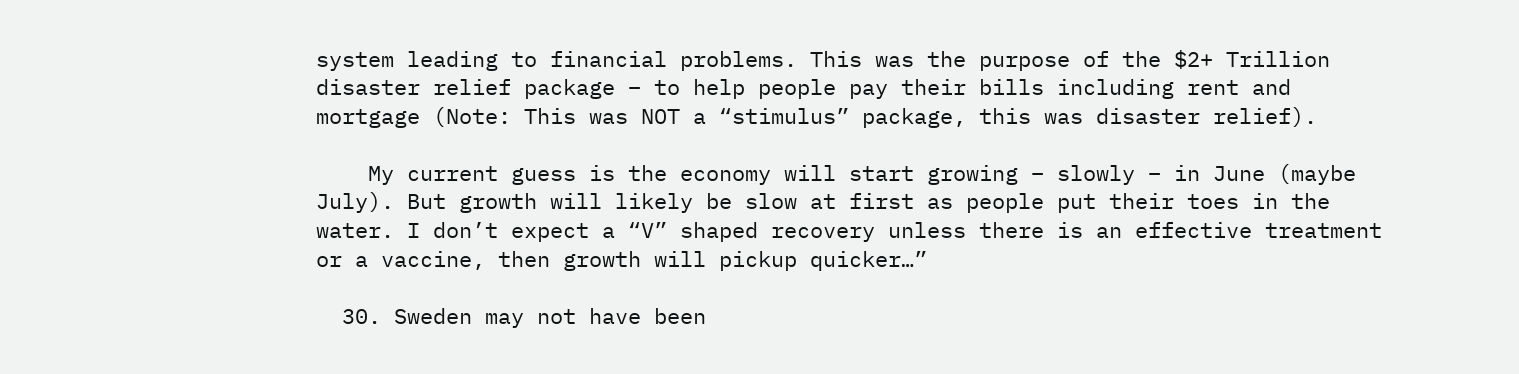system leading to financial problems. This was the purpose of the $2+ Trillion disaster relief package – to help people pay their bills including rent and mortgage (Note: This was NOT a “stimulus” package, this was disaster relief).

    My current guess is the economy will start growing – slowly – in June (maybe July). But growth will likely be slow at first as people put their toes in the water. I don’t expect a “V” shaped recovery unless there is an effective treatment or a vaccine, then growth will pickup quicker…”

  30. Sweden may not have been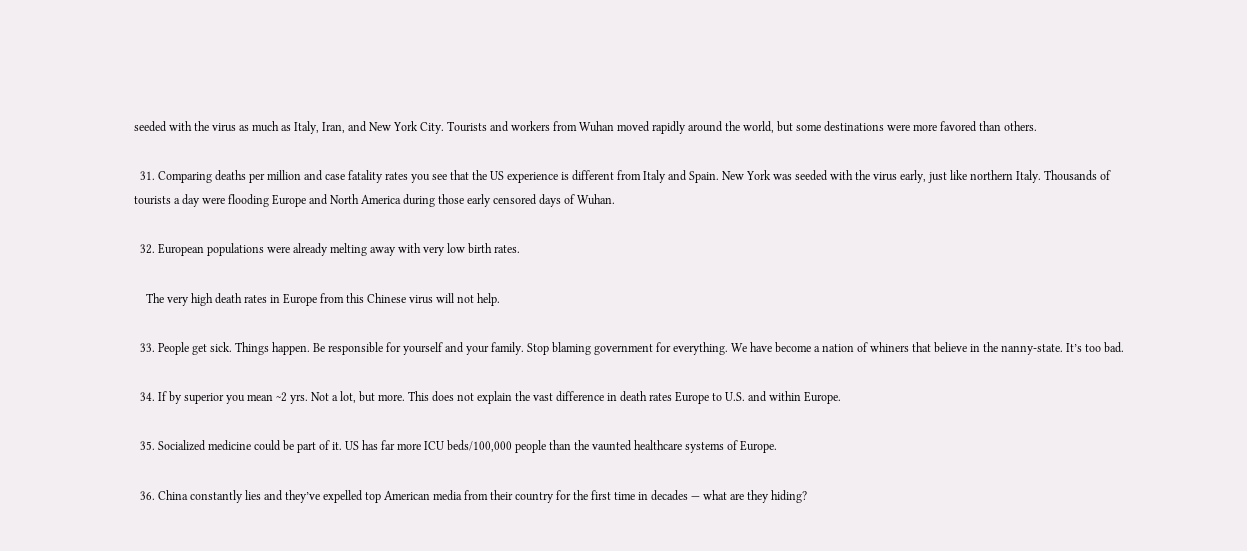seeded with the virus as much as Italy, Iran, and New York City. Tourists and workers from Wuhan moved rapidly around the world, but some destinations were more favored than others.

  31. Comparing deaths per million and case fatality rates you see that the US experience is different from Italy and Spain. New York was seeded with the virus early, just like northern Italy. Thousands of tourists a day were flooding Europe and North America during those early censored days of Wuhan.

  32. European populations were already melting away with very low birth rates.

    The very high death rates in Europe from this Chinese virus will not help.

  33. People get sick. Things happen. Be responsible for yourself and your family. Stop blaming government for everything. We have become a nation of whiners that believe in the nanny-state. It’s too bad.

  34. If by superior you mean ~2 yrs. Not a lot, but more. This does not explain the vast difference in death rates Europe to U.S. and within Europe.

  35. Socialized medicine could be part of it. US has far more ICU beds/100,000 people than the vaunted healthcare systems of Europe.

  36. China constantly lies and they’ve expelled top American media from their country for the first time in decades — what are they hiding?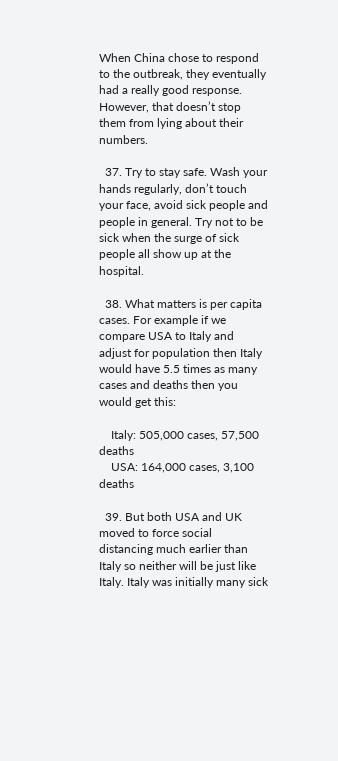When China chose to respond to the outbreak, they eventually had a really good response. However, that doesn’t stop them from lying about their numbers.

  37. Try to stay safe. Wash your hands regularly, don’t touch your face, avoid sick people and people in general. Try not to be sick when the surge of sick people all show up at the hospital.

  38. What matters is per capita cases. For example if we compare USA to Italy and adjust for population then Italy would have 5.5 times as many cases and deaths then you would get this:

    Italy: 505,000 cases, 57,500 deaths
    USA: 164,000 cases, 3,100 deaths

  39. But both USA and UK moved to force social distancing much earlier than Italy so neither will be just like Italy. Italy was initially many sick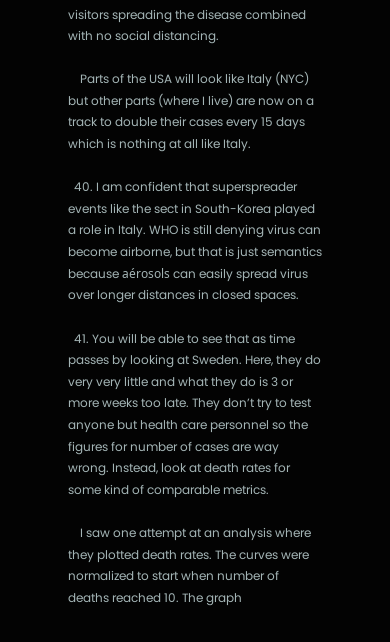visitors spreading the disease combined with no social distancing.

    Parts of the USA will look like Italy (NYC) but other parts (where I live) are now on a track to double their cases every 15 days which is nothing at all like Italy.

  40. I am confident that superspreader events like the sect in South-Korea played a role in Italy. WHO is still denying virus can become airborne, but that is just semantics because aérosols can easily spread virus over longer distances in closed spaces.

  41. You will be able to see that as time passes by looking at Sweden. Here, they do very very little and what they do is 3 or more weeks too late. They don’t try to test anyone but health care personnel so the figures for number of cases are way wrong. Instead, look at death rates for some kind of comparable metrics.

    I saw one attempt at an analysis where they plotted death rates. The curves were normalized to start when number of deaths reached 10. The graph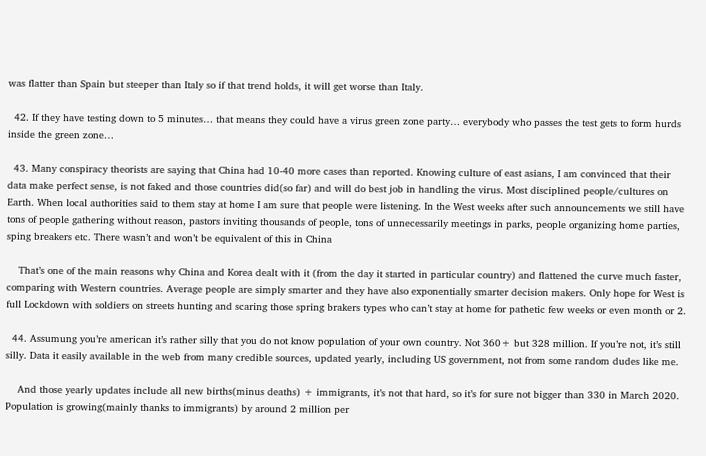was flatter than Spain but steeper than Italy so if that trend holds, it will get worse than Italy.

  42. If they have testing down to 5 minutes… that means they could have a virus green zone party… everybody who passes the test gets to form hurds inside the green zone…

  43. Many conspiracy theorists are saying that China had 10-40 more cases than reported. Knowing culture of east asians, I am convinced that their data make perfect sense, is not faked and those countries did(so far) and will do best job in handling the virus. Most disciplined people/cultures on Earth. When local authorities said to them stay at home I am sure that people were listening. In the West weeks after such announcements we still have tons of people gathering without reason, pastors inviting thousands of people, tons of unnecessarily meetings in parks, people organizing home parties, sping breakers etc. There wasn’t and won’t be equivalent of this in China

    That’s one of the main reasons why China and Korea dealt with it (from the day it started in particular country) and flattened the curve much faster, comparing with Western countries. Average people are simply smarter and they have also exponentially smarter decision makers. Only hope for West is full Lockdown with soldiers on streets hunting and scaring those spring brakers types who can’t stay at home for pathetic few weeks or even month or 2.

  44. Assumung you’re american it’s rather silly that you do not know population of your own country. Not 360+ but 328 million. If you’re not, it’s still silly. Data it easily available in the web from many credible sources, updated yearly, including US government, not from some random dudes like me.

    And those yearly updates include all new births(minus deaths) + immigrants, it’s not that hard, so it’s for sure not bigger than 330 in March 2020. Population is growing(mainly thanks to immigrants) by around 2 million per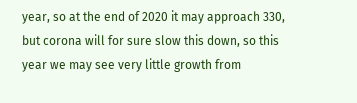year, so at the end of 2020 it may approach 330, but corona will for sure slow this down, so this year we may see very little growth from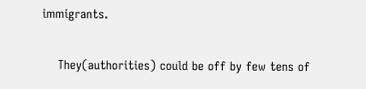immigrants.

    They(authorities) could be off by few tens of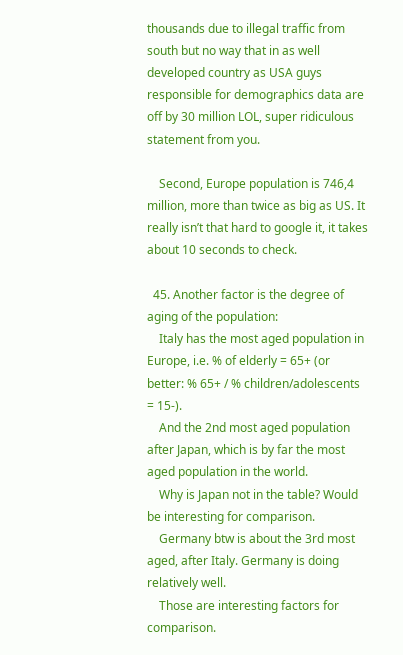thousands due to illegal traffic from south but no way that in as well developed country as USA guys responsible for demographics data are off by 30 million LOL, super ridiculous statement from you.

    Second, Europe population is 746,4 million, more than twice as big as US. It really isn’t that hard to google it, it takes about 10 seconds to check.

  45. Another factor is the degree of aging of the population:
    Italy has the most aged population in Europe, i.e. % of elderly = 65+ (or better: % 65+ / % children/adolescents = 15-).
    And the 2nd most aged population after Japan, which is by far the most aged population in the world.
    Why is Japan not in the table? Would be interesting for comparison.
    Germany btw is about the 3rd most aged, after Italy. Germany is doing relatively well.
    Those are interesting factors for comparison.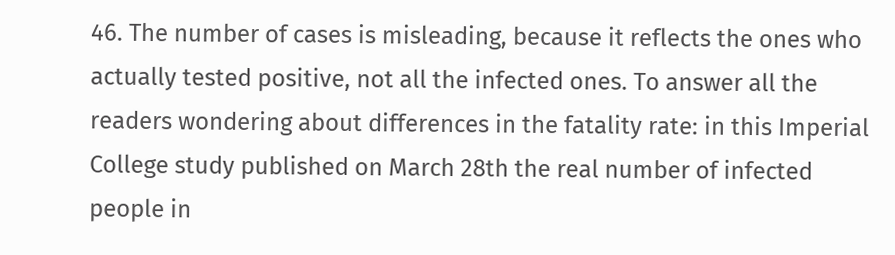46. The number of cases is misleading, because it reflects the ones who actually tested positive, not all the infected ones. To answer all the readers wondering about differences in the fatality rate: in this Imperial College study published on March 28th the real number of infected people in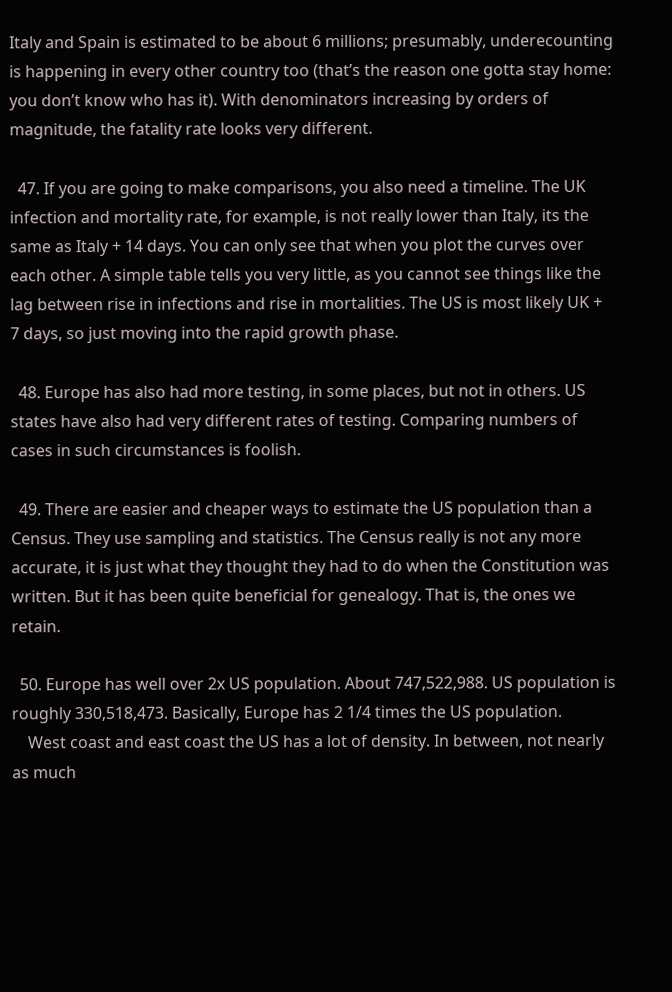Italy and Spain is estimated to be about 6 millions; presumably, underecounting is happening in every other country too (that’s the reason one gotta stay home: you don’t know who has it). With denominators increasing by orders of magnitude, the fatality rate looks very different.

  47. If you are going to make comparisons, you also need a timeline. The UK infection and mortality rate, for example, is not really lower than Italy, its the same as Italy + 14 days. You can only see that when you plot the curves over each other. A simple table tells you very little, as you cannot see things like the lag between rise in infections and rise in mortalities. The US is most likely UK + 7 days, so just moving into the rapid growth phase.

  48. Europe has also had more testing, in some places, but not in others. US states have also had very different rates of testing. Comparing numbers of cases in such circumstances is foolish.

  49. There are easier and cheaper ways to estimate the US population than a Census. They use sampling and statistics. The Census really is not any more accurate, it is just what they thought they had to do when the Constitution was written. But it has been quite beneficial for genealogy. That is, the ones we retain.

  50. Europe has well over 2x US population. About 747,522,988. US population is roughly 330,518,473. Basically, Europe has 2 1/4 times the US population.
    West coast and east coast the US has a lot of density. In between, not nearly as much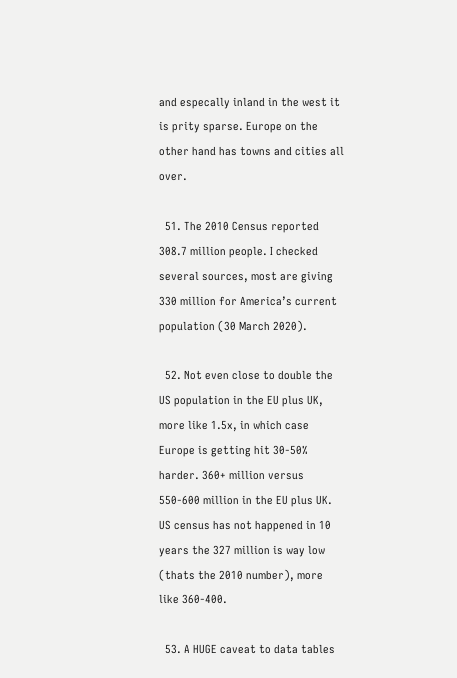and especally inland in the west it is prity sparse. Europe on the other hand has towns and cities all over.

  51. The 2010 Census reported 308.7 million people. I checked several sources, most are giving 330 million for America’s current population (30 March 2020).

  52. Not even close to double the US population in the EU plus UK, more like 1.5x, in which case Europe is getting hit 30-50% harder. 360+ million versus 550-600 million in the EU plus UK. US census has not happened in 10 years the 327 million is way low (thats the 2010 number), more like 360-400.

  53. A HUGE caveat to data tables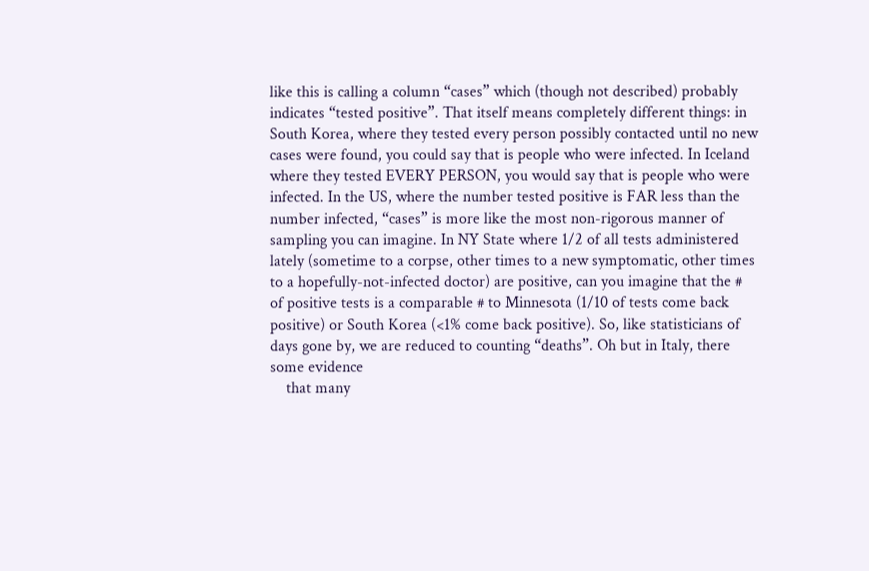like this is calling a column “cases” which (though not described) probably indicates “tested positive”. That itself means completely different things: in South Korea, where they tested every person possibly contacted until no new cases were found, you could say that is people who were infected. In Iceland where they tested EVERY PERSON, you would say that is people who were infected. In the US, where the number tested positive is FAR less than the number infected, “cases” is more like the most non-rigorous manner of sampling you can imagine. In NY State where 1/2 of all tests administered lately (sometime to a corpse, other times to a new symptomatic, other times to a hopefully-not-infected doctor) are positive, can you imagine that the # of positive tests is a comparable # to Minnesota (1/10 of tests come back positive) or South Korea (<1% come back positive). So, like statisticians of days gone by, we are reduced to counting “deaths”. Oh but in Italy, there some evidence
    that many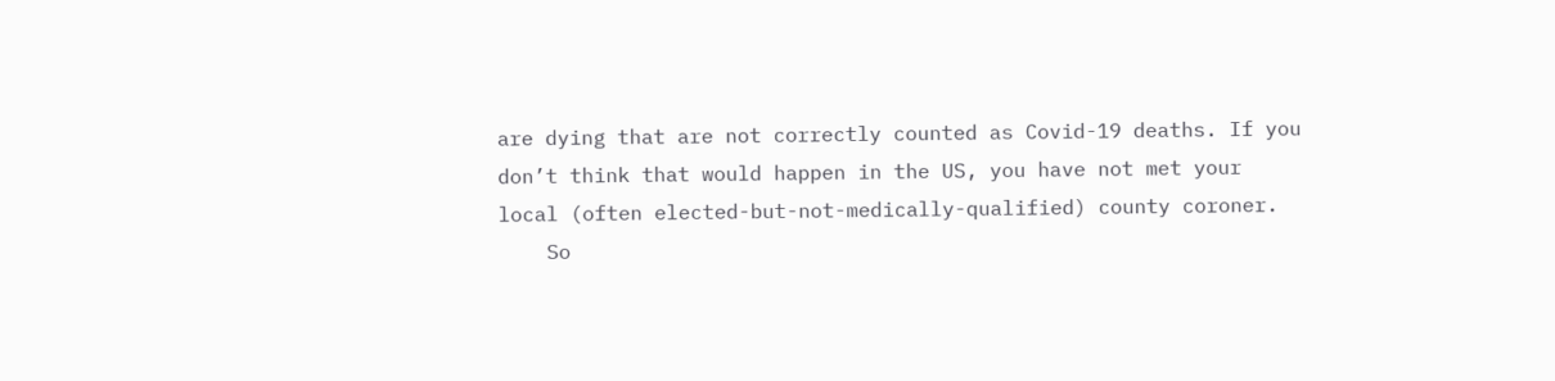are dying that are not correctly counted as Covid-19 deaths. If you don’t think that would happen in the US, you have not met your local (often elected-but-not-medically-qualified) county coroner.
    So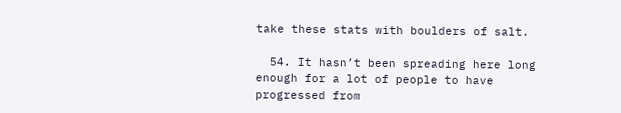take these stats with boulders of salt.

  54. It hasn’t been spreading here long enough for a lot of people to have progressed from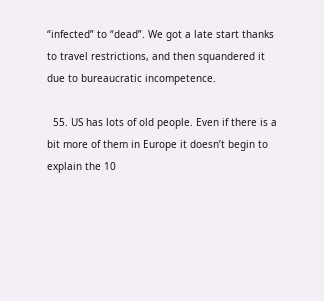“infected” to “dead”. We got a late start thanks to travel restrictions, and then squandered it due to bureaucratic incompetence.

  55. US has lots of old people. Even if there is a bit more of them in Europe it doesn’t begin to explain the 10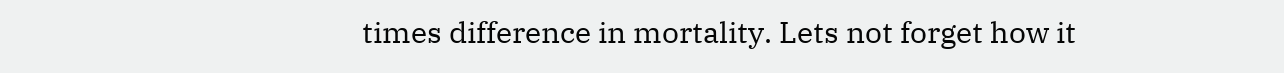times difference in mortality. Lets not forget how it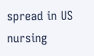spread in US nursing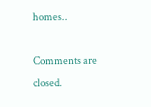homes..

Comments are closed.